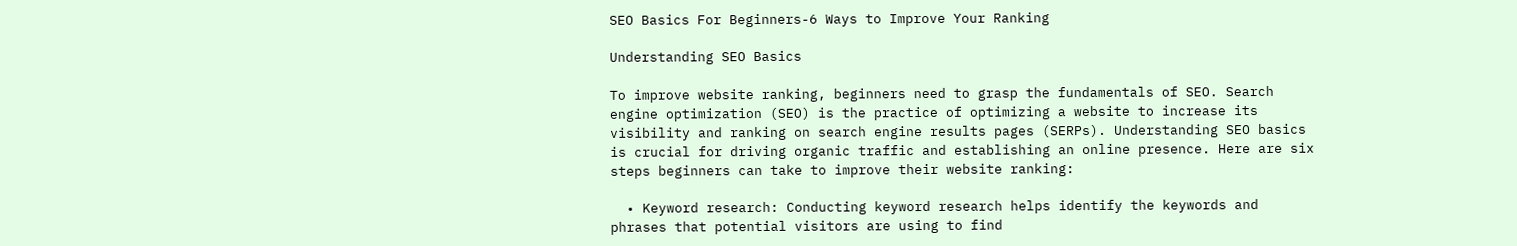SEO Basics For Beginners-6 Ways to Improve Your Ranking

Understanding SEO Basics

To improve website ranking, beginners need to grasp the fundamentals of SEO. Search engine optimization (SEO) is the practice of optimizing a website to increase its visibility and ranking on search engine results pages (SERPs). Understanding SEO basics is crucial for driving organic traffic and establishing an online presence. Here are six steps beginners can take to improve their website ranking:

  • Keyword research: Conducting keyword research helps identify the keywords and phrases that potential visitors are using to find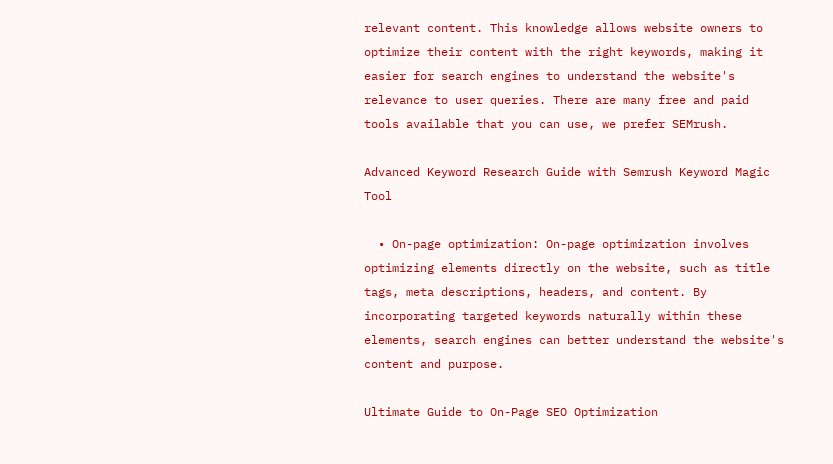relevant content. This knowledge allows website owners to optimize their content with the right keywords, making it easier for search engines to understand the website's relevance to user queries. There are many free and paid tools available that you can use, we prefer SEMrush.

Advanced Keyword Research Guide with Semrush Keyword Magic Tool

  • On-page optimization: On-page optimization involves optimizing elements directly on the website, such as title tags, meta descriptions, headers, and content. By incorporating targeted keywords naturally within these elements, search engines can better understand the website's content and purpose.

Ultimate Guide to On-Page SEO Optimization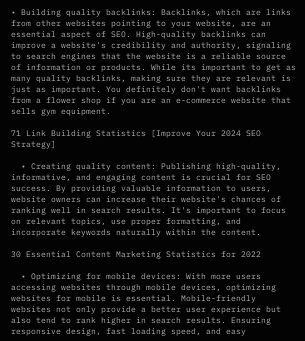• Building quality backlinks: Backlinks, which are links from other websites pointing to your website, are an essential aspect of SEO. High-quality backlinks can improve a website's credibility and authority, signaling to search engines that the website is a reliable source of information or products. While its important to get as many quality backlinks, making sure they are relevant is just as important. You definitely don't want backlinks from a flower shop if you are an e-commerce website that sells gym equipment.

71 Link Building Statistics [Improve Your 2024 SEO Strategy]

  • Creating quality content: Publishing high-quality, informative, and engaging content is crucial for SEO success. By providing valuable information to users, website owners can increase their website's chances of ranking well in search results. It's important to focus on relevant topics, use proper formatting, and incorporate keywords naturally within the content.

30 Essential Content Marketing Statistics for 2022

  • Optimizing for mobile devices: With more users accessing websites through mobile devices, optimizing websites for mobile is essential. Mobile-friendly websites not only provide a better user experience but also tend to rank higher in search results. Ensuring responsive design, fast loading speed, and easy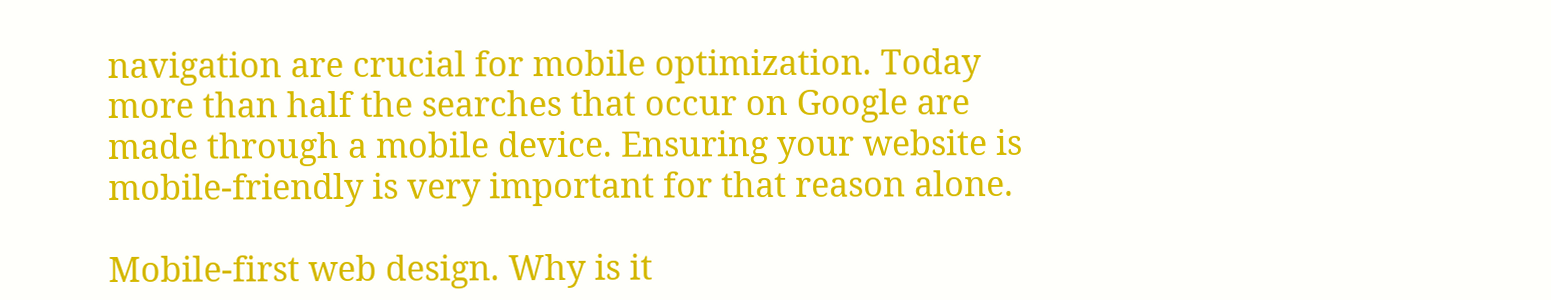navigation are crucial for mobile optimization. Today more than half the searches that occur on Google are made through a mobile device. Ensuring your website is mobile-friendly is very important for that reason alone.

Mobile-first web design. Why is it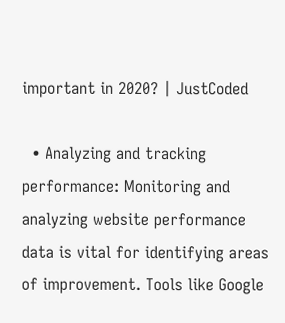important in 2020? | JustCoded

  • Analyzing and tracking performance: Monitoring and analyzing website performance data is vital for identifying areas of improvement. Tools like Google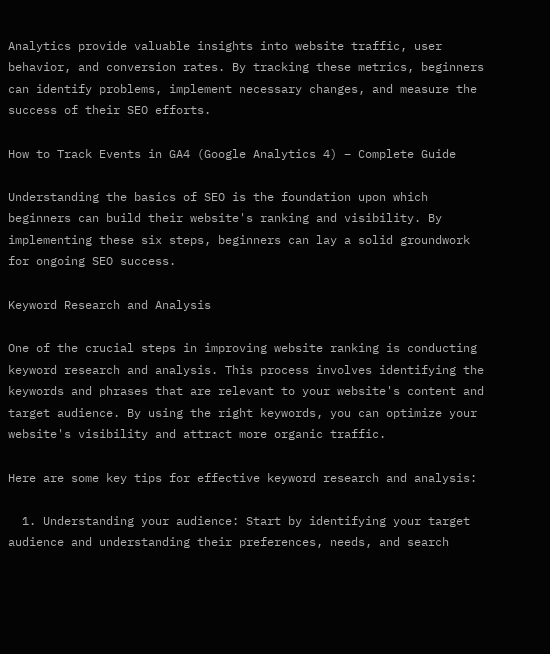Analytics provide valuable insights into website traffic, user behavior, and conversion rates. By tracking these metrics, beginners can identify problems, implement necessary changes, and measure the success of their SEO efforts.

How to Track Events in GA4 (Google Analytics 4) – Complete Guide

Understanding the basics of SEO is the foundation upon which beginners can build their website's ranking and visibility. By implementing these six steps, beginners can lay a solid groundwork for ongoing SEO success.

Keyword Research and Analysis

One of the crucial steps in improving website ranking is conducting keyword research and analysis. This process involves identifying the keywords and phrases that are relevant to your website's content and target audience. By using the right keywords, you can optimize your website's visibility and attract more organic traffic.

Here are some key tips for effective keyword research and analysis:

  1. Understanding your audience: Start by identifying your target audience and understanding their preferences, needs, and search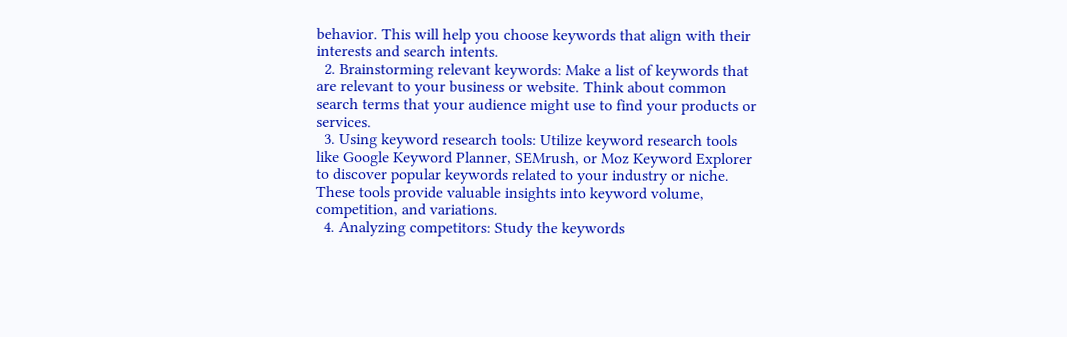behavior. This will help you choose keywords that align with their interests and search intents.
  2. Brainstorming relevant keywords: Make a list of keywords that are relevant to your business or website. Think about common search terms that your audience might use to find your products or services.
  3. Using keyword research tools: Utilize keyword research tools like Google Keyword Planner, SEMrush, or Moz Keyword Explorer to discover popular keywords related to your industry or niche. These tools provide valuable insights into keyword volume, competition, and variations.
  4. Analyzing competitors: Study the keywords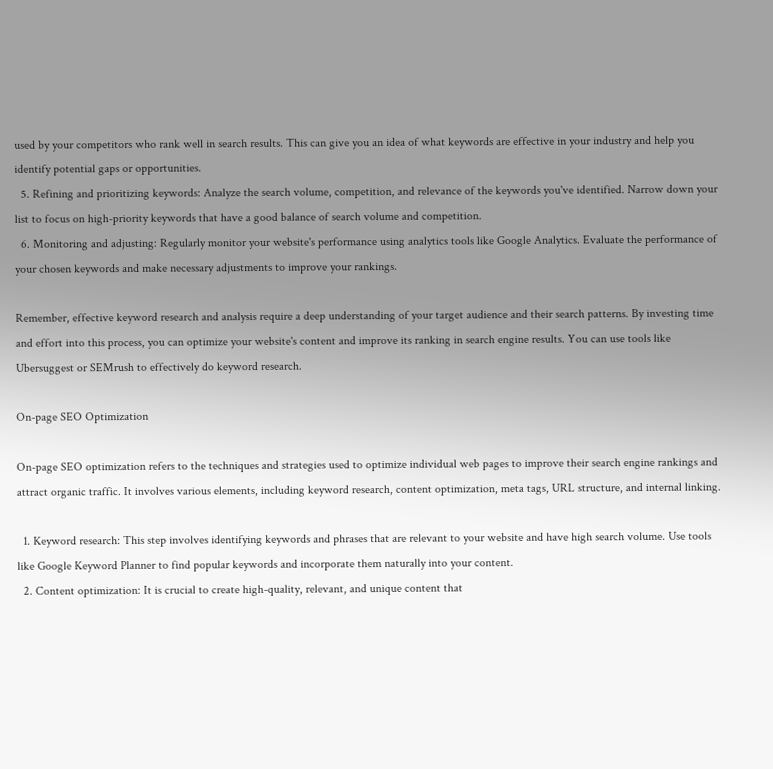used by your competitors who rank well in search results. This can give you an idea of what keywords are effective in your industry and help you identify potential gaps or opportunities.
  5. Refining and prioritizing keywords: Analyze the search volume, competition, and relevance of the keywords you've identified. Narrow down your list to focus on high-priority keywords that have a good balance of search volume and competition.
  6. Monitoring and adjusting: Regularly monitor your website's performance using analytics tools like Google Analytics. Evaluate the performance of your chosen keywords and make necessary adjustments to improve your rankings.

Remember, effective keyword research and analysis require a deep understanding of your target audience and their search patterns. By investing time and effort into this process, you can optimize your website's content and improve its ranking in search engine results. You can use tools like Ubersuggest or SEMrush to effectively do keyword research.

On-page SEO Optimization

On-page SEO optimization refers to the techniques and strategies used to optimize individual web pages to improve their search engine rankings and attract organic traffic. It involves various elements, including keyword research, content optimization, meta tags, URL structure, and internal linking.

  1. Keyword research: This step involves identifying keywords and phrases that are relevant to your website and have high search volume. Use tools like Google Keyword Planner to find popular keywords and incorporate them naturally into your content.
  2. Content optimization: It is crucial to create high-quality, relevant, and unique content that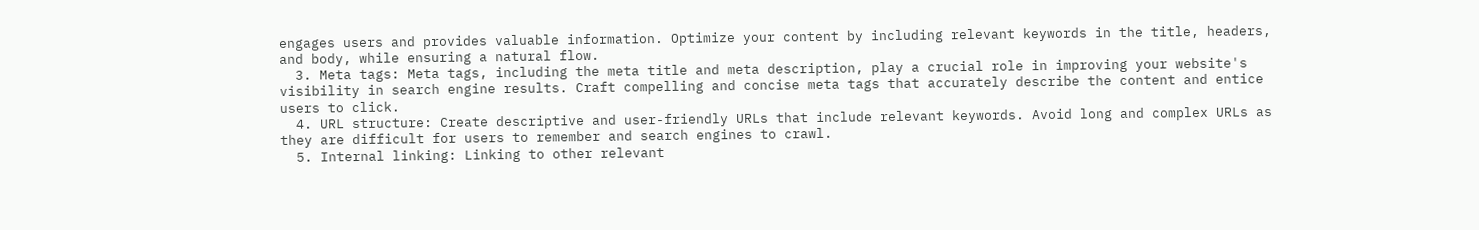engages users and provides valuable information. Optimize your content by including relevant keywords in the title, headers, and body, while ensuring a natural flow.
  3. Meta tags: Meta tags, including the meta title and meta description, play a crucial role in improving your website's visibility in search engine results. Craft compelling and concise meta tags that accurately describe the content and entice users to click.
  4. URL structure: Create descriptive and user-friendly URLs that include relevant keywords. Avoid long and complex URLs as they are difficult for users to remember and search engines to crawl.
  5. Internal linking: Linking to other relevant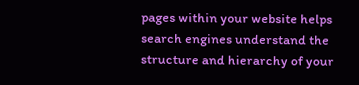pages within your website helps search engines understand the structure and hierarchy of your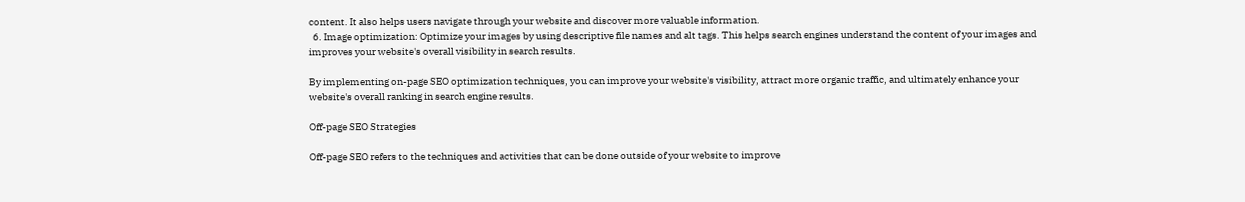content. It also helps users navigate through your website and discover more valuable information.
  6. Image optimization: Optimize your images by using descriptive file names and alt tags. This helps search engines understand the content of your images and improves your website's overall visibility in search results.

By implementing on-page SEO optimization techniques, you can improve your website's visibility, attract more organic traffic, and ultimately enhance your website's overall ranking in search engine results.

Off-page SEO Strategies

Off-page SEO refers to the techniques and activities that can be done outside of your website to improve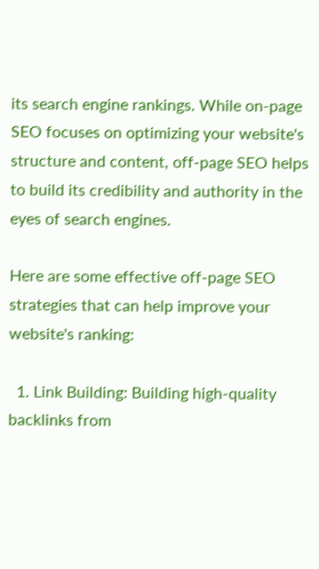its search engine rankings. While on-page SEO focuses on optimizing your website's structure and content, off-page SEO helps to build its credibility and authority in the eyes of search engines.

Here are some effective off-page SEO strategies that can help improve your website's ranking:

  1. Link Building: Building high-quality backlinks from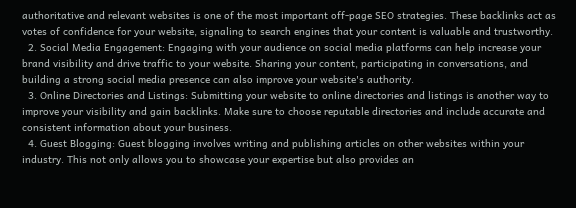authoritative and relevant websites is one of the most important off-page SEO strategies. These backlinks act as votes of confidence for your website, signaling to search engines that your content is valuable and trustworthy.
  2. Social Media Engagement: Engaging with your audience on social media platforms can help increase your brand visibility and drive traffic to your website. Sharing your content, participating in conversations, and building a strong social media presence can also improve your website's authority.
  3. Online Directories and Listings: Submitting your website to online directories and listings is another way to improve your visibility and gain backlinks. Make sure to choose reputable directories and include accurate and consistent information about your business.
  4. Guest Blogging: Guest blogging involves writing and publishing articles on other websites within your industry. This not only allows you to showcase your expertise but also provides an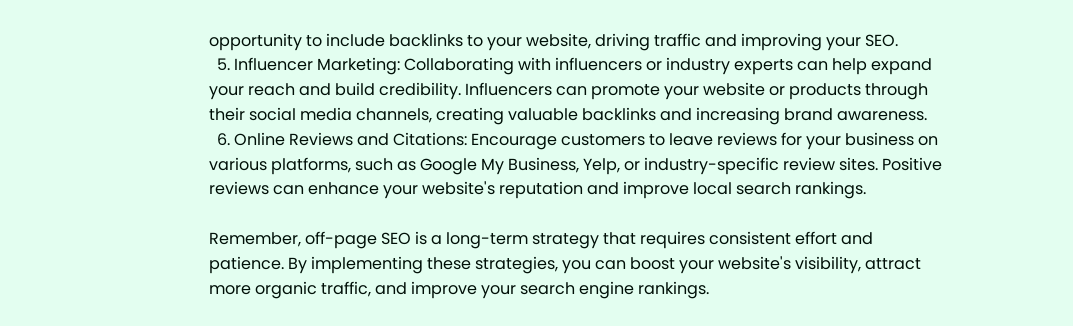opportunity to include backlinks to your website, driving traffic and improving your SEO.
  5. Influencer Marketing: Collaborating with influencers or industry experts can help expand your reach and build credibility. Influencers can promote your website or products through their social media channels, creating valuable backlinks and increasing brand awareness.
  6. Online Reviews and Citations: Encourage customers to leave reviews for your business on various platforms, such as Google My Business, Yelp, or industry-specific review sites. Positive reviews can enhance your website's reputation and improve local search rankings.

Remember, off-page SEO is a long-term strategy that requires consistent effort and patience. By implementing these strategies, you can boost your website's visibility, attract more organic traffic, and improve your search engine rankings.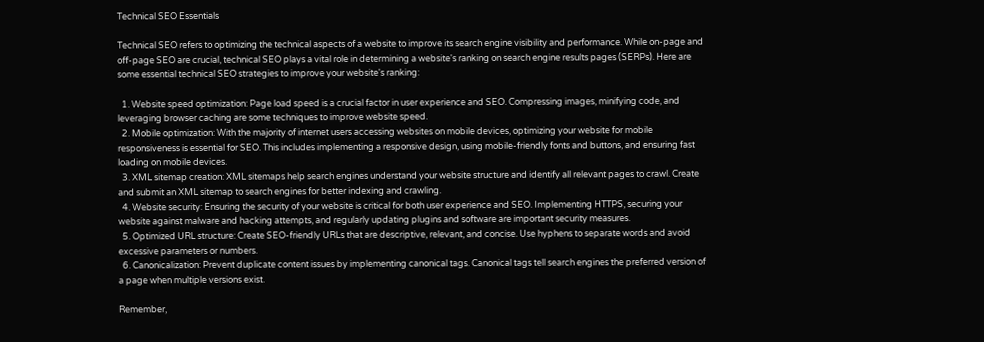Technical SEO Essentials

Technical SEO refers to optimizing the technical aspects of a website to improve its search engine visibility and performance. While on-page and off-page SEO are crucial, technical SEO plays a vital role in determining a website's ranking on search engine results pages (SERPs). Here are some essential technical SEO strategies to improve your website's ranking:

  1. Website speed optimization: Page load speed is a crucial factor in user experience and SEO. Compressing images, minifying code, and leveraging browser caching are some techniques to improve website speed.
  2. Mobile optimization: With the majority of internet users accessing websites on mobile devices, optimizing your website for mobile responsiveness is essential for SEO. This includes implementing a responsive design, using mobile-friendly fonts and buttons, and ensuring fast loading on mobile devices.
  3. XML sitemap creation: XML sitemaps help search engines understand your website structure and identify all relevant pages to crawl. Create and submit an XML sitemap to search engines for better indexing and crawling.
  4. Website security: Ensuring the security of your website is critical for both user experience and SEO. Implementing HTTPS, securing your website against malware and hacking attempts, and regularly updating plugins and software are important security measures.
  5. Optimized URL structure: Create SEO-friendly URLs that are descriptive, relevant, and concise. Use hyphens to separate words and avoid excessive parameters or numbers.
  6. Canonicalization: Prevent duplicate content issues by implementing canonical tags. Canonical tags tell search engines the preferred version of a page when multiple versions exist.

Remember,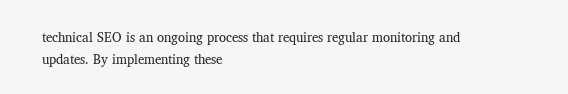technical SEO is an ongoing process that requires regular monitoring and updates. By implementing these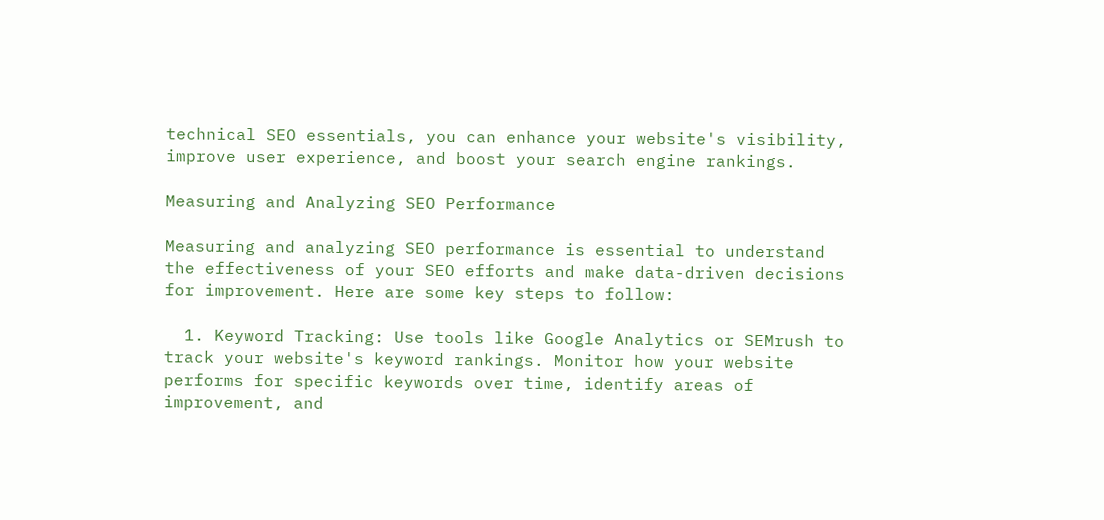technical SEO essentials, you can enhance your website's visibility, improve user experience, and boost your search engine rankings.

Measuring and Analyzing SEO Performance

Measuring and analyzing SEO performance is essential to understand the effectiveness of your SEO efforts and make data-driven decisions for improvement. Here are some key steps to follow:

  1. Keyword Tracking: Use tools like Google Analytics or SEMrush to track your website's keyword rankings. Monitor how your website performs for specific keywords over time, identify areas of improvement, and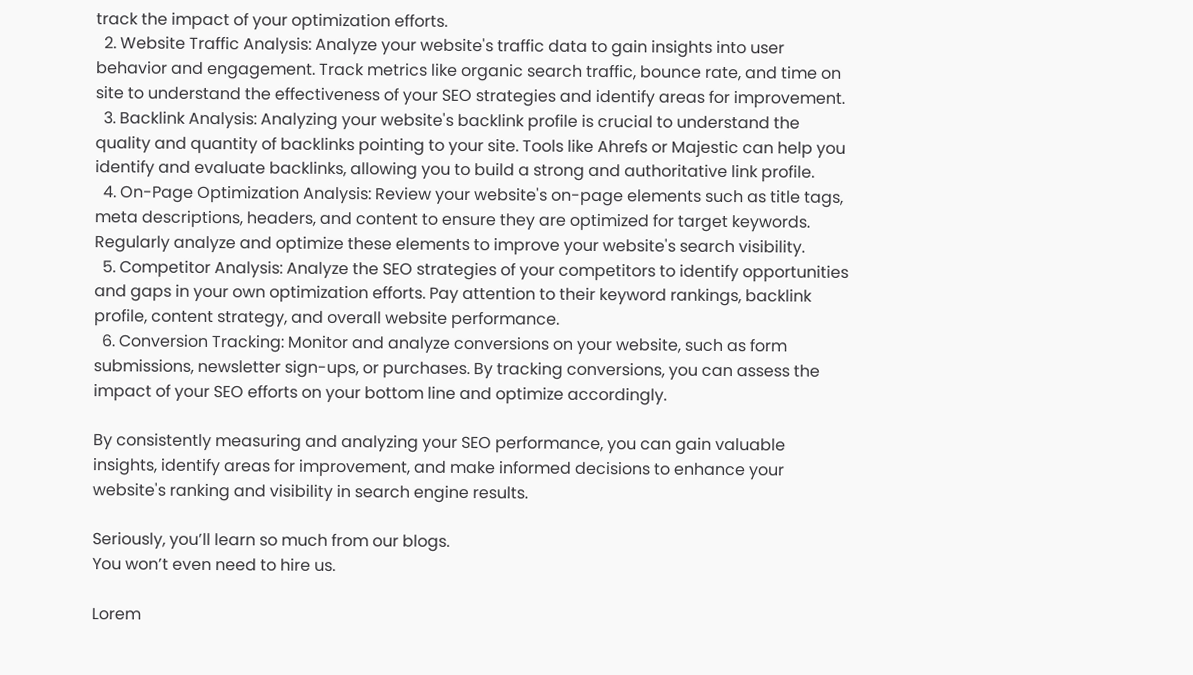track the impact of your optimization efforts.
  2. Website Traffic Analysis: Analyze your website's traffic data to gain insights into user behavior and engagement. Track metrics like organic search traffic, bounce rate, and time on site to understand the effectiveness of your SEO strategies and identify areas for improvement.
  3. Backlink Analysis: Analyzing your website's backlink profile is crucial to understand the quality and quantity of backlinks pointing to your site. Tools like Ahrefs or Majestic can help you identify and evaluate backlinks, allowing you to build a strong and authoritative link profile.
  4. On-Page Optimization Analysis: Review your website's on-page elements such as title tags, meta descriptions, headers, and content to ensure they are optimized for target keywords. Regularly analyze and optimize these elements to improve your website's search visibility.
  5. Competitor Analysis: Analyze the SEO strategies of your competitors to identify opportunities and gaps in your own optimization efforts. Pay attention to their keyword rankings, backlink profile, content strategy, and overall website performance.
  6. Conversion Tracking: Monitor and analyze conversions on your website, such as form submissions, newsletter sign-ups, or purchases. By tracking conversions, you can assess the impact of your SEO efforts on your bottom line and optimize accordingly.

By consistently measuring and analyzing your SEO performance, you can gain valuable insights, identify areas for improvement, and make informed decisions to enhance your website's ranking and visibility in search engine results.

Seriously, you’ll learn so much from our blogs.
You won’t even need to hire us.

Lorem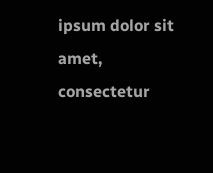ipsum dolor sit amet, consectetur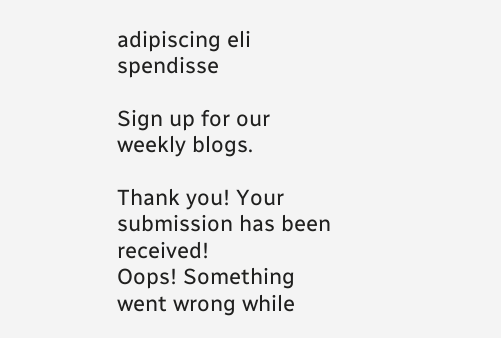adipiscing eli spendisse

Sign up for our weekly blogs.

Thank you! Your submission has been received!
Oops! Something went wrong while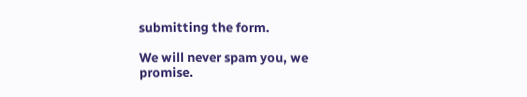submitting the form.

We will never spam you, we promise.